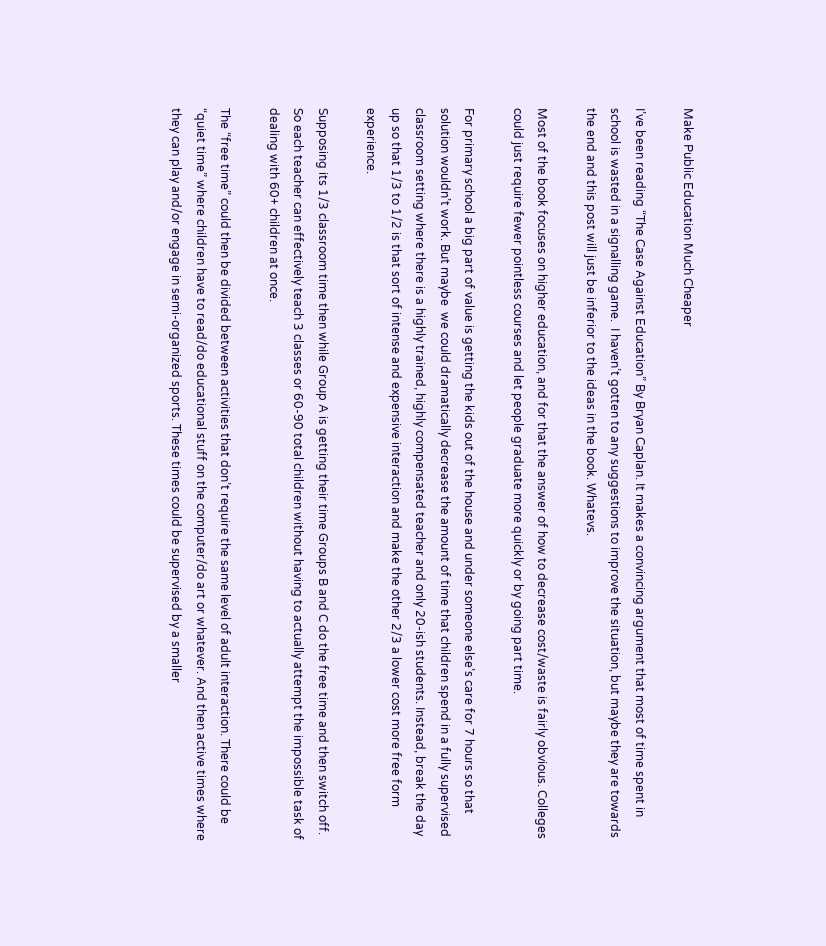Make Public Education Much Cheaper

I’ve been reading “The Case Against Education” By Bryan Caplan. It makes a convincing argument that most of time spent in school is wasted in a signalling game.  I haven’t gotten to any suggestions to improve the situation, but maybe they are towards the end and this post will just be inferior to the ideas in the book. Whatevs.

Most of the book focuses on higher education, and for that the answer of how to decrease cost/waste is fairly obvious. Colleges could just require fewer pointless courses and let people graduate more quickly or by going part time.

For primary school a big part of value is getting the kids out of the house and under someone else’s care for 7 hours so that solution wouldn’t work. But maybe  we could dramatically decrease the amount of time that children spend in a fully supervised classroom setting where there is a highly trained, highly compensated teacher and only 20-ish students. Instead, break the day up so that 1/3 to 1/2 is that sort of intense and expensive interaction and make the other 2/3 a lower cost more free form experience.

Supposing its 1/3 classroom time then while Group A is getting their time Groups B and C do the free time and then switch off. So each teacher can effectively teach 3 classes or 60-90 total children without having to actually attempt the impossible task of dealing with 60+ children at once.

The “free time” could then be divided between activities that don’t require the same level of adult interaction. There could be “quiet time” where children have to read/do educational stuff on the computer/do art or whatever. And then active times where they can play and/or engage in semi-organized sports. These times could be supervised by a smaller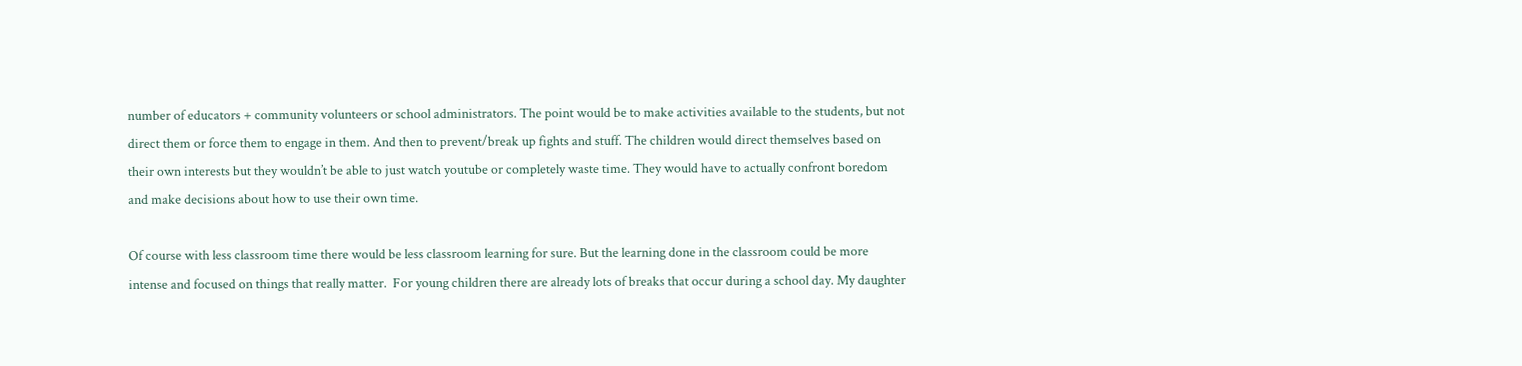number of educators + community volunteers or school administrators. The point would be to make activities available to the students, but not direct them or force them to engage in them. And then to prevent/break up fights and stuff. The children would direct themselves based on their own interests but they wouldn’t be able to just watch youtube or completely waste time. They would have to actually confront boredom and make decisions about how to use their own time.

Of course with less classroom time there would be less classroom learning for sure. But the learning done in the classroom could be more intense and focused on things that really matter.  For young children there are already lots of breaks that occur during a school day. My daughter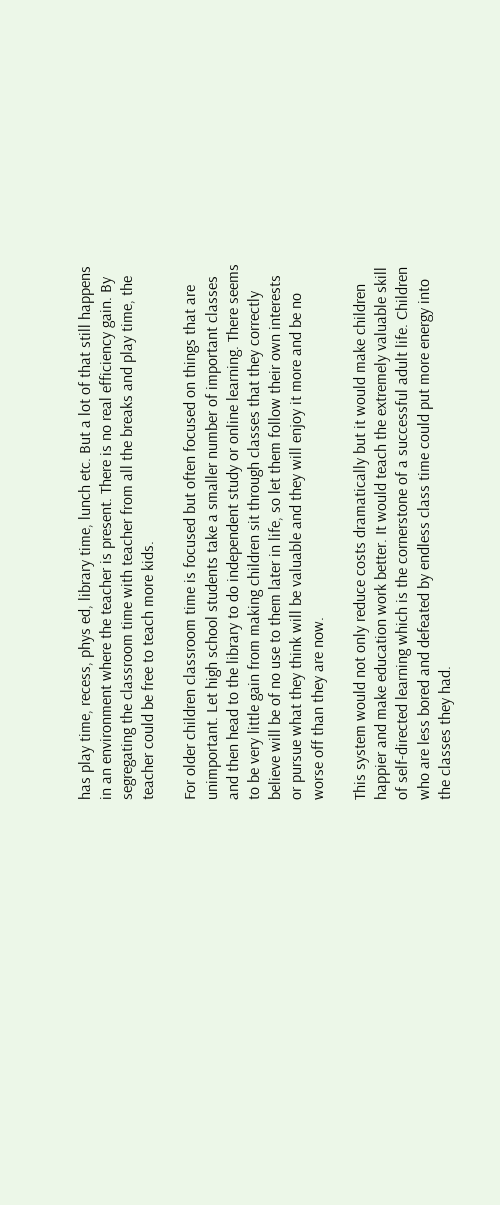has play time, recess, phys ed, library time, lunch etc. But a lot of that still happens in an environment where the teacher is present. There is no real efficiency gain. By segregating the classroom time with teacher from all the breaks and play time, the teacher could be free to teach more kids.

For older children classroom time is focused but often focused on things that are unimportant. Let high school students take a smaller number of important classes and then head to the library to do independent study or online learning. There seems to be very little gain from making children sit through classes that they correctly believe will be of no use to them later in life, so let them follow their own interests or pursue what they think will be valuable and they will enjoy it more and be no worse off than they are now.

This system would not only reduce costs dramatically but it would make children happier and make education work better. It would teach the extremely valuable skill of self-directed learning which is the cornerstone of a successful adult life. Children who are less bored and defeated by endless class time could put more energy into the classes they had.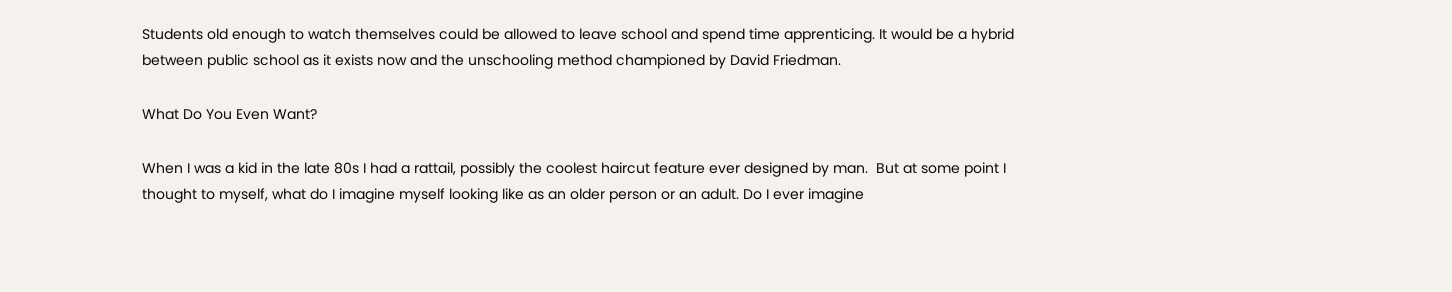Students old enough to watch themselves could be allowed to leave school and spend time apprenticing. It would be a hybrid between public school as it exists now and the unschooling method championed by David Friedman.

What Do You Even Want?

When I was a kid in the late 80s I had a rattail, possibly the coolest haircut feature ever designed by man.  But at some point I thought to myself, what do I imagine myself looking like as an older person or an adult. Do I ever imagine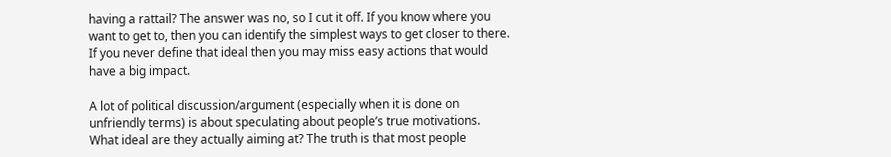having a rattail? The answer was no, so I cut it off. If you know where you want to get to, then you can identify the simplest ways to get closer to there. If you never define that ideal then you may miss easy actions that would have a big impact.

A lot of political discussion/argument (especially when it is done on unfriendly terms) is about speculating about people’s true motivations. What ideal are they actually aiming at? The truth is that most people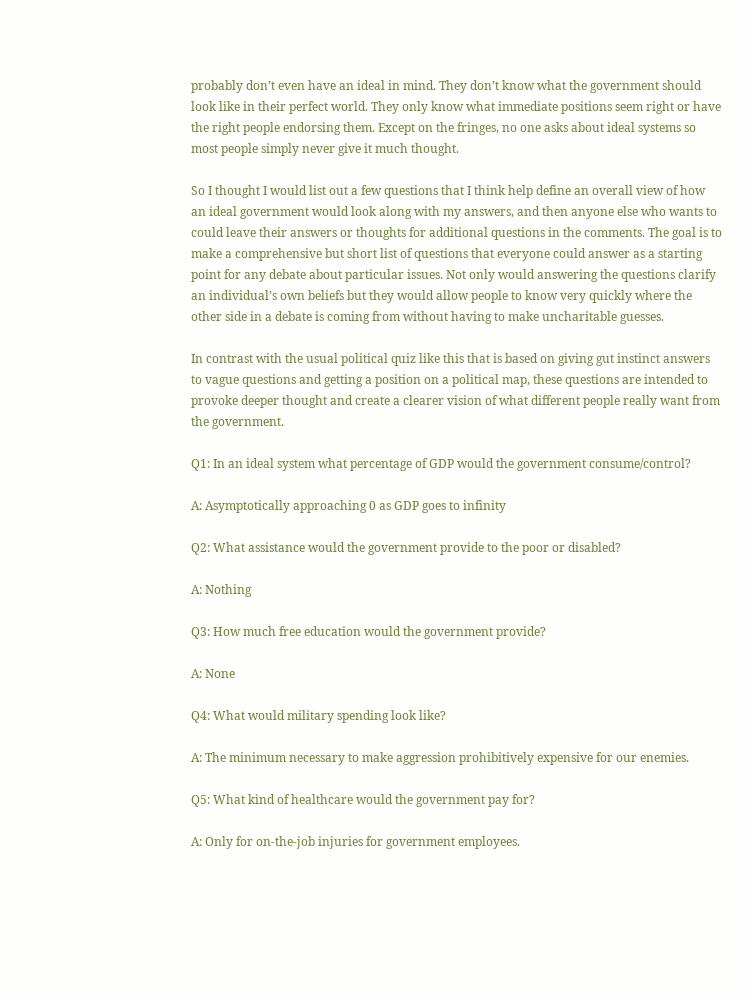probably don’t even have an ideal in mind. They don’t know what the government should look like in their perfect world. They only know what immediate positions seem right or have the right people endorsing them. Except on the fringes, no one asks about ideal systems so most people simply never give it much thought.

So I thought I would list out a few questions that I think help define an overall view of how an ideal government would look along with my answers, and then anyone else who wants to could leave their answers or thoughts for additional questions in the comments. The goal is to make a comprehensive but short list of questions that everyone could answer as a starting point for any debate about particular issues. Not only would answering the questions clarify an individual’s own beliefs but they would allow people to know very quickly where the other side in a debate is coming from without having to make uncharitable guesses.

In contrast with the usual political quiz like this that is based on giving gut instinct answers to vague questions and getting a position on a political map, these questions are intended to provoke deeper thought and create a clearer vision of what different people really want from the government.

Q1: In an ideal system what percentage of GDP would the government consume/control?

A: Asymptotically approaching 0 as GDP goes to infinity

Q2: What assistance would the government provide to the poor or disabled?

A: Nothing

Q3: How much free education would the government provide?

A: None

Q4: What would military spending look like?

A: The minimum necessary to make aggression prohibitively expensive for our enemies.

Q5: What kind of healthcare would the government pay for?

A: Only for on-the-job injuries for government employees.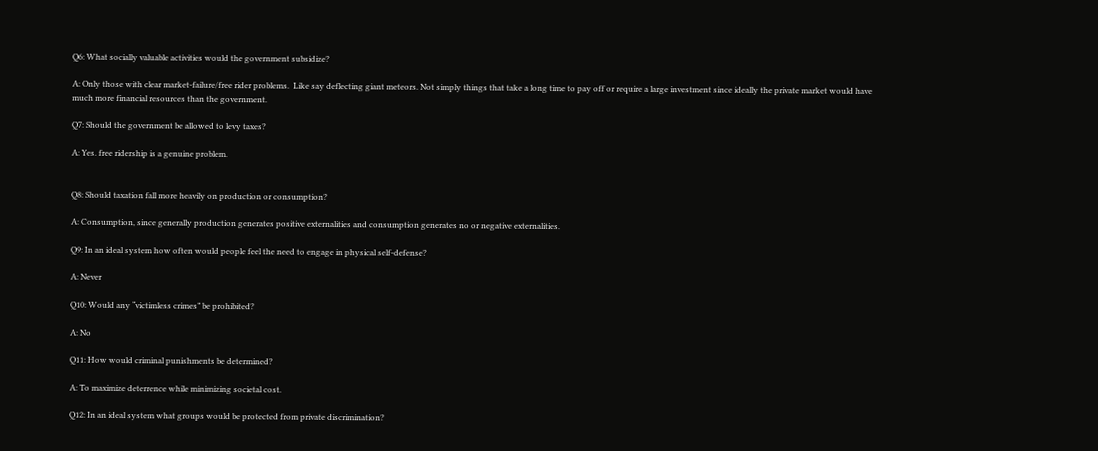Q6: What socially valuable activities would the government subsidize?

A: Only those with clear market-failure/free rider problems.  Like say deflecting giant meteors. Not simply things that take a long time to pay off or require a large investment since ideally the private market would have much more financial resources than the government.

Q7: Should the government be allowed to levy taxes?

A: Yes. free ridership is a genuine problem.


Q8: Should taxation fall more heavily on production or consumption?

A: Consumption, since generally production generates positive externalities and consumption generates no or negative externalities.

Q9: In an ideal system how often would people feel the need to engage in physical self-defense?

A: Never

Q10: Would any “victimless crimes” be prohibited?

A: No

Q11: How would criminal punishments be determined?

A: To maximize deterrence while minimizing societal cost.

Q12: In an ideal system what groups would be protected from private discrimination?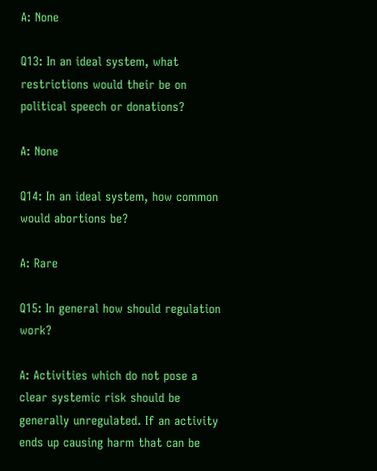A: None

Q13: In an ideal system, what restrictions would their be on political speech or donations?

A: None

Q14: In an ideal system, how common would abortions be?

A: Rare

Q15: In general how should regulation work?

A: Activities which do not pose a clear systemic risk should be generally unregulated. If an activity ends up causing harm that can be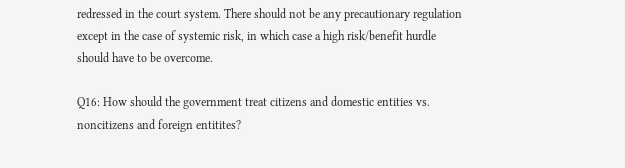redressed in the court system. There should not be any precautionary regulation except in the case of systemic risk, in which case a high risk/benefit hurdle should have to be overcome.

Q16: How should the government treat citizens and domestic entities vs. noncitizens and foreign entitites?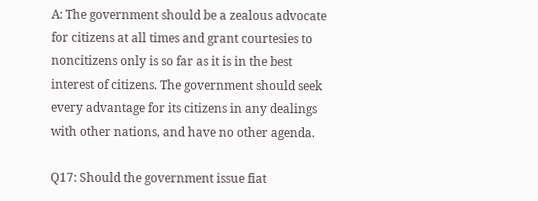A: The government should be a zealous advocate for citizens at all times and grant courtesies to noncitizens only is so far as it is in the best interest of citizens. The government should seek every advantage for its citizens in any dealings with other nations, and have no other agenda.

Q17: Should the government issue fiat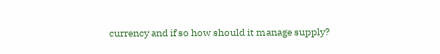currency and if so how should it manage supply?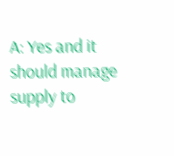A: Yes and it should manage supply to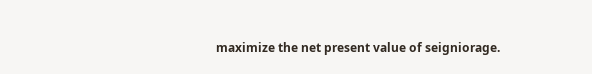maximize the net present value of seigniorage.